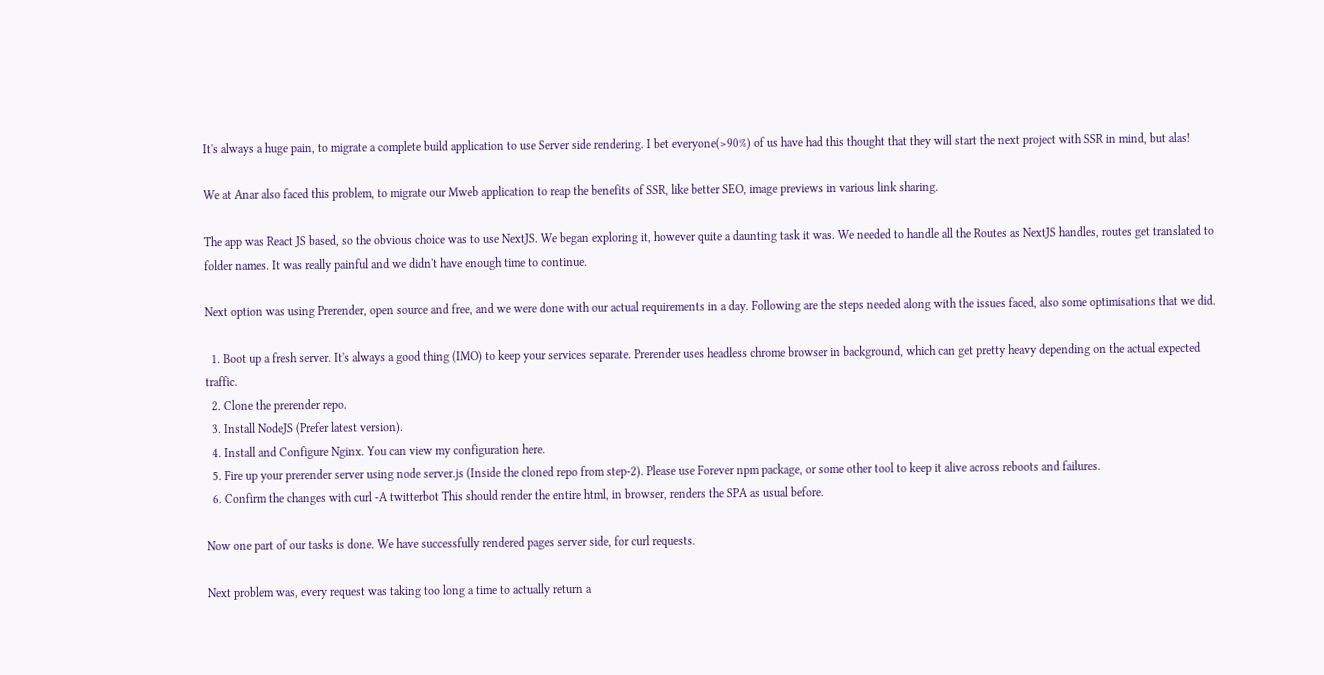It's always a huge pain, to migrate a complete build application to use Server side rendering. I bet everyone(>90%) of us have had this thought that they will start the next project with SSR in mind, but alas!

We at Anar also faced this problem, to migrate our Mweb application to reap the benefits of SSR, like better SEO, image previews in various link sharing.

The app was React JS based, so the obvious choice was to use NextJS. We began exploring it, however quite a daunting task it was. We needed to handle all the Routes as NextJS handles, routes get translated to folder names. It was really painful and we didn't have enough time to continue.

Next option was using Prerender, open source and free, and we were done with our actual requirements in a day. Following are the steps needed along with the issues faced, also some optimisations that we did.

  1. Boot up a fresh server. It's always a good thing (IMO) to keep your services separate. Prerender uses headless chrome browser in background, which can get pretty heavy depending on the actual expected traffic.
  2. Clone the prerender repo.
  3. Install NodeJS (Prefer latest version).
  4. Install and Configure Nginx. You can view my configuration here.
  5. Fire up your prerender server using node server.js (Inside the cloned repo from step-2). Please use Forever npm package, or some other tool to keep it alive across reboots and failures.
  6. Confirm the changes with curl -A twitterbot This should render the entire html, in browser, renders the SPA as usual before.

Now one part of our tasks is done. We have successfully rendered pages server side, for curl requests.

Next problem was, every request was taking too long a time to actually return a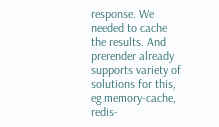response. We needed to cache the results. And prerender already supports variety of solutions for this, eg memory-cache, redis-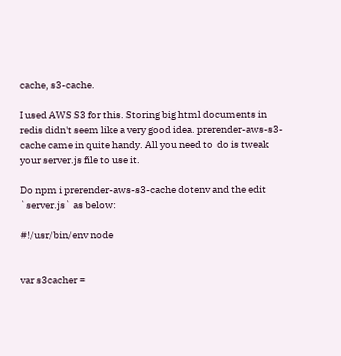cache, s3-cache.

I used AWS S3 for this. Storing big html documents in redis didn't seem like a very good idea. prerender-aws-s3-cache came in quite handy. All you need to  do is tweak your server.js file to use it.

Do npm i prerender-aws-s3-cache dotenv and the edit `server.js` as below:

#!/usr/bin/env node


var s3cacher =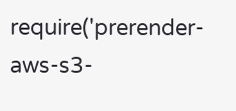require('prerender-aws-s3-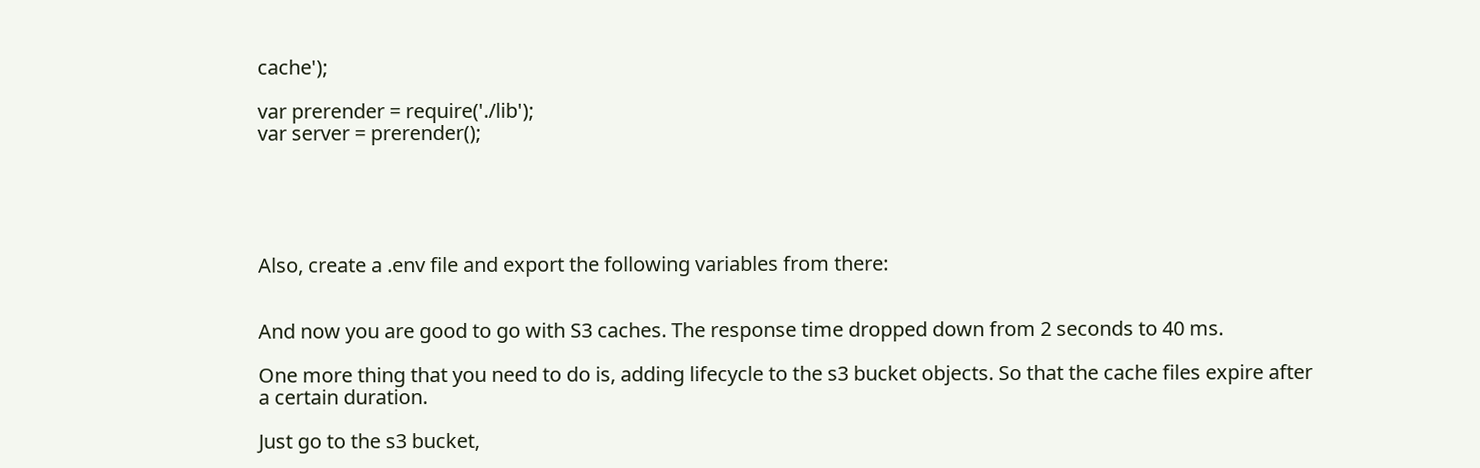cache');

var prerender = require('./lib');
var server = prerender();





Also, create a .env file and export the following variables from there:


And now you are good to go with S3 caches. The response time dropped down from 2 seconds to 40 ms.

One more thing that you need to do is, adding lifecycle to the s3 bucket objects. So that the cache files expire after a certain duration.

Just go to the s3 bucket,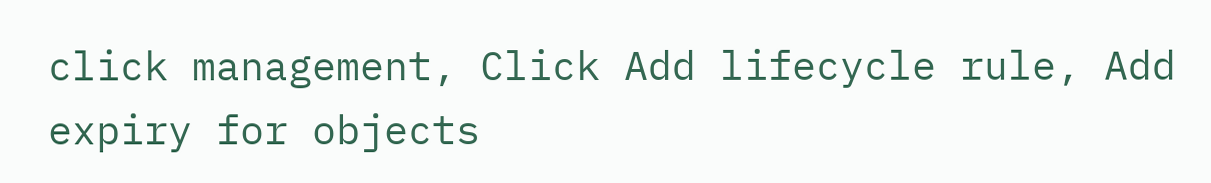click management, Click Add lifecycle rule, Add expiry for objects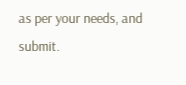as per your needs, and submit.